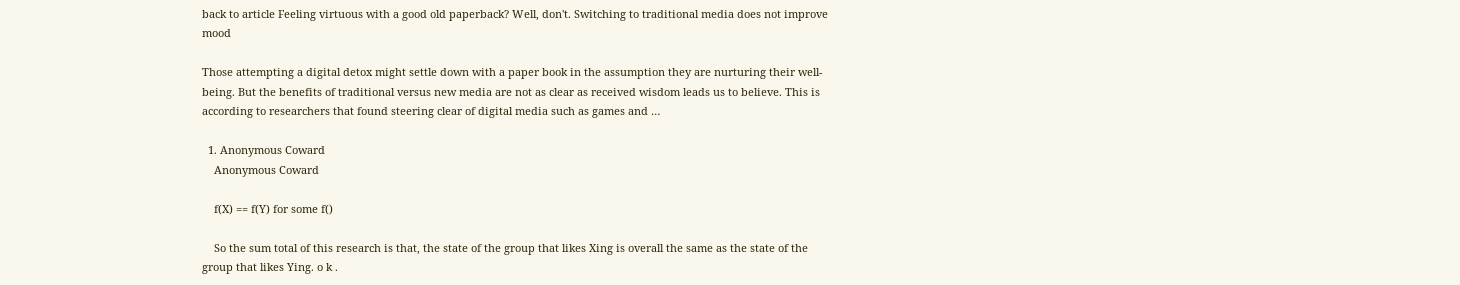back to article Feeling virtuous with a good old paperback? Well, don't. Switching to traditional media does not improve mood

Those attempting a digital detox might settle down with a paper book in the assumption they are nurturing their well-being. But the benefits of traditional versus new media are not as clear as received wisdom leads us to believe. This is according to researchers that found steering clear of digital media such as games and …

  1. Anonymous Coward
    Anonymous Coward

    f(X) == f(Y) for some f()

    So the sum total of this research is that, the state of the group that likes Xing is overall the same as the state of the group that likes Ying. o k .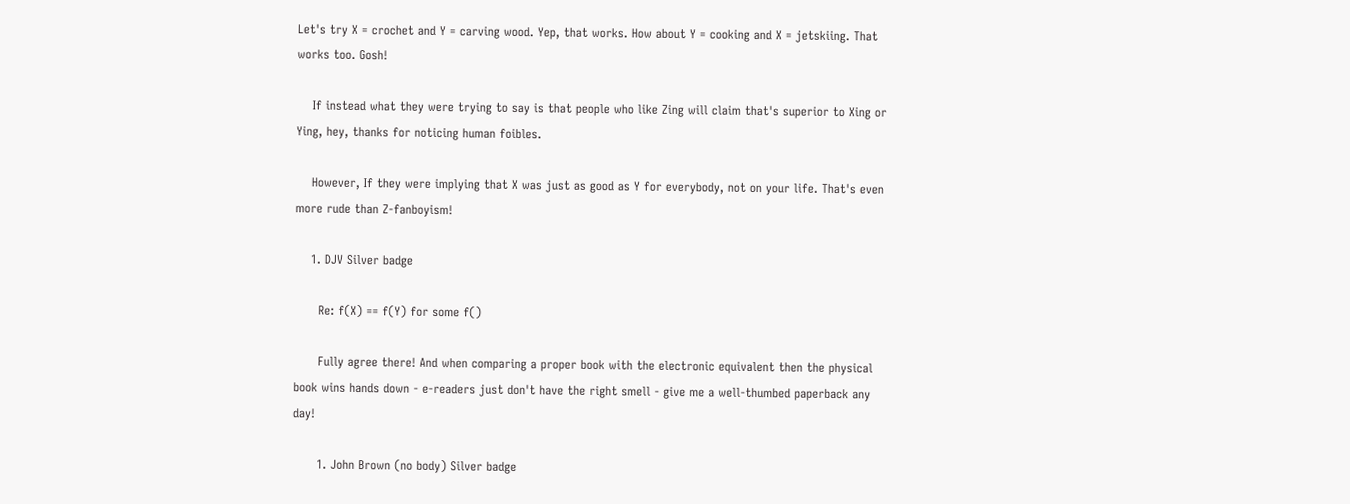Let's try X = crochet and Y = carving wood. Yep, that works. How about Y = cooking and X = jetskiing. That works too. Gosh!

    If instead what they were trying to say is that people who like Zing will claim that's superior to Xing or Ying, hey, thanks for noticing human foibles.

    However, If they were implying that X was just as good as Y for everybody, not on your life. That's even more rude than Z-fanboyism!

    1. DJV Silver badge

      Re: f(X) == f(Y) for some f()

      Fully agree there! And when comparing a proper book with the electronic equivalent then the physical book wins hands down - e-readers just don't have the right smell - give me a well-thumbed paperback any day!

      1. John Brown (no body) Silver badge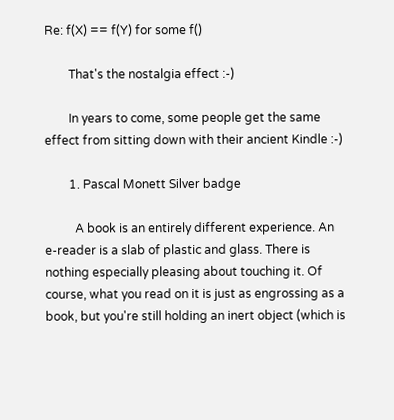Re: f(X) == f(Y) for some f()

        That's the nostalgia effect :-)

        In years to come, some people get the same effect from sitting down with their ancient Kindle :-)

        1. Pascal Monett Silver badge

          A book is an entirely different experience. An e-reader is a slab of plastic and glass. There is nothing especially pleasing about touching it. Of course, what you read on it is just as engrossing as a book, but you're still holding an inert object (which is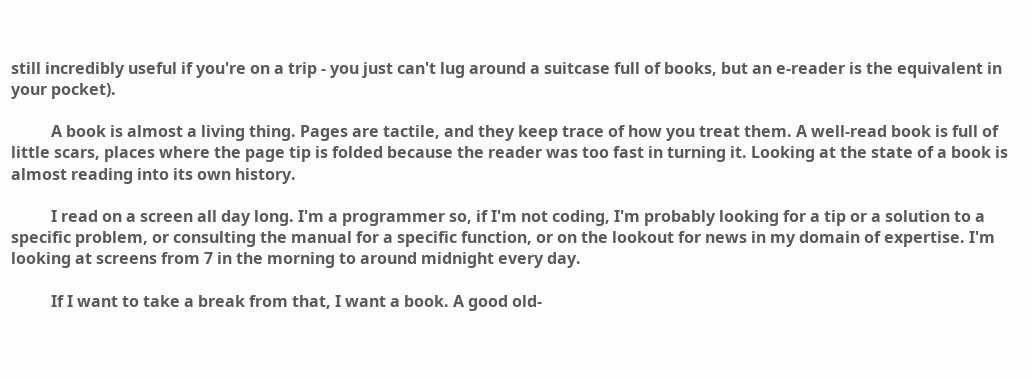still incredibly useful if you're on a trip - you just can't lug around a suitcase full of books, but an e-reader is the equivalent in your pocket).

          A book is almost a living thing. Pages are tactile, and they keep trace of how you treat them. A well-read book is full of little scars, places where the page tip is folded because the reader was too fast in turning it. Looking at the state of a book is almost reading into its own history.

          I read on a screen all day long. I'm a programmer so, if I'm not coding, I'm probably looking for a tip or a solution to a specific problem, or consulting the manual for a specific function, or on the lookout for news in my domain of expertise. I'm looking at screens from 7 in the morning to around midnight every day.

          If I want to take a break from that, I want a book. A good old-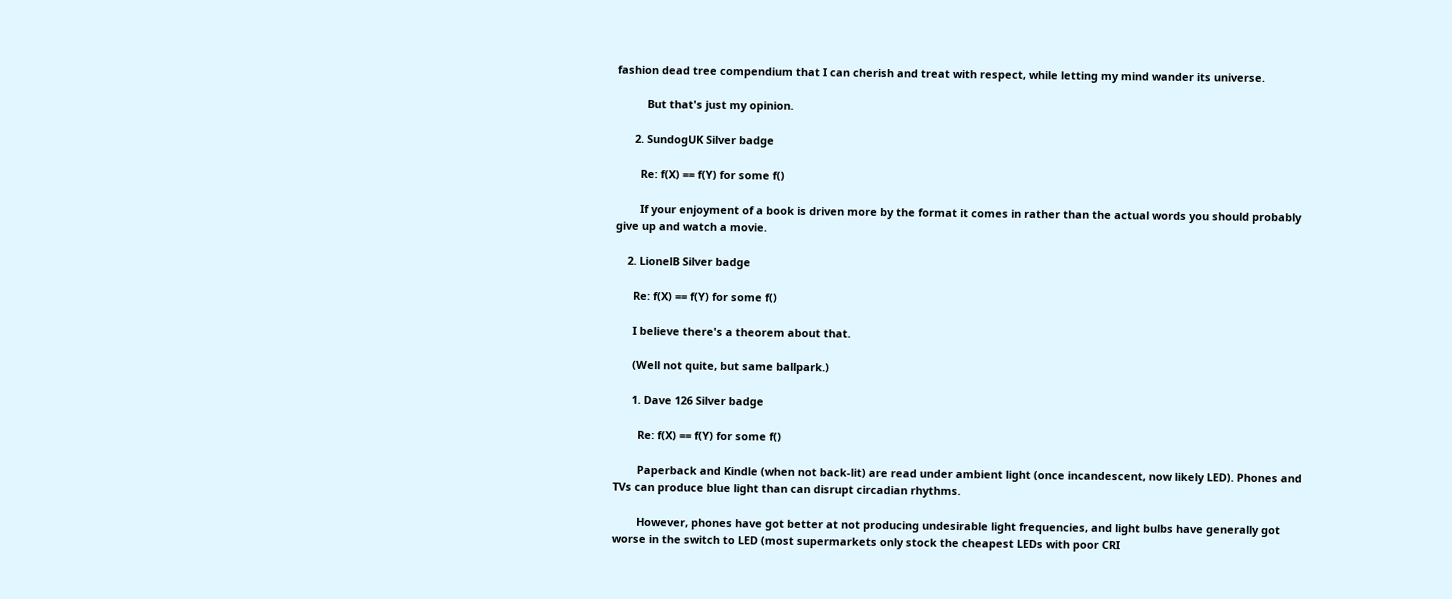fashion dead tree compendium that I can cherish and treat with respect, while letting my mind wander its universe.

          But that's just my opinion.

      2. SundogUK Silver badge

        Re: f(X) == f(Y) for some f()

        If your enjoyment of a book is driven more by the format it comes in rather than the actual words you should probably give up and watch a movie.

    2. LionelB Silver badge

      Re: f(X) == f(Y) for some f()

      I believe there's a theorem about that.

      (Well not quite, but same ballpark.)

      1. Dave 126 Silver badge

        Re: f(X) == f(Y) for some f()

        Paperback and Kindle (when not back-lit) are read under ambient light (once incandescent, now likely LED). Phones and TVs can produce blue light than can disrupt circadian rhythms.

        However, phones have got better at not producing undesirable light frequencies, and light bulbs have generally got worse in the switch to LED (most supermarkets only stock the cheapest LEDs with poor CRI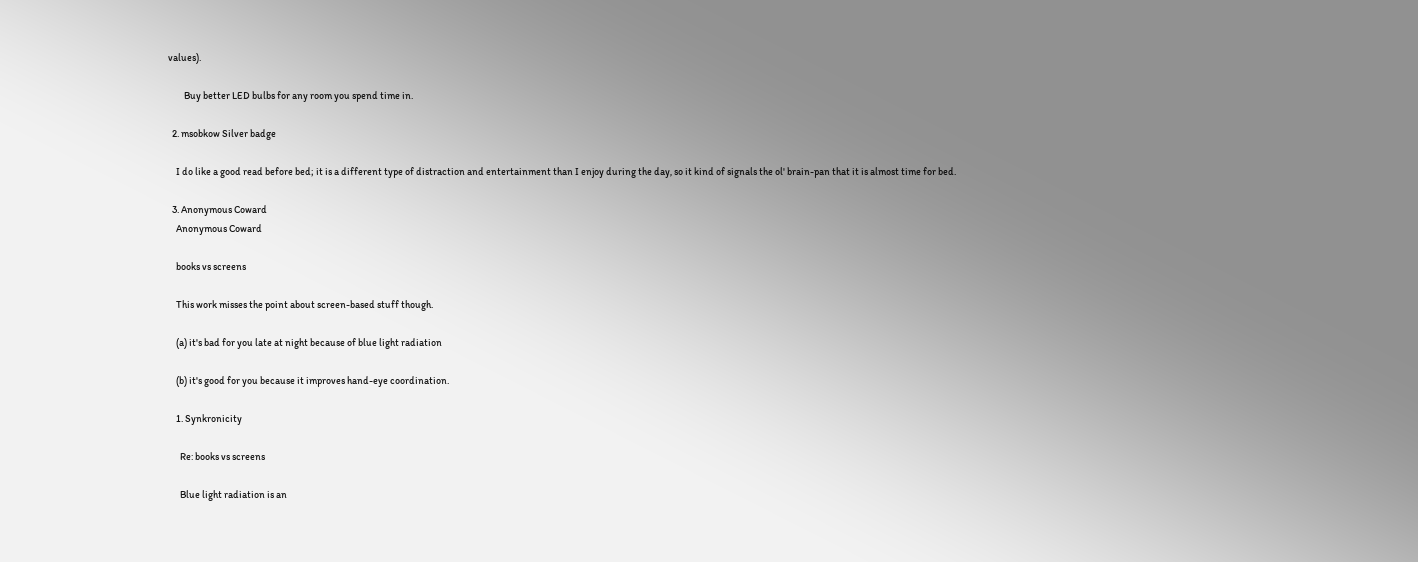values).

        Buy better LED bulbs for any room you spend time in.

  2. msobkow Silver badge

    I do like a good read before bed; it is a different type of distraction and entertainment than I enjoy during the day, so it kind of signals the ol' brain-pan that it is almost time for bed.

  3. Anonymous Coward
    Anonymous Coward

    books vs screens

    This work misses the point about screen-based stuff though.

    (a) it's bad for you late at night because of blue light radiation

    (b) it's good for you because it improves hand-eye coordination.

    1. Synkronicity

      Re: books vs screens

      Blue light radiation is an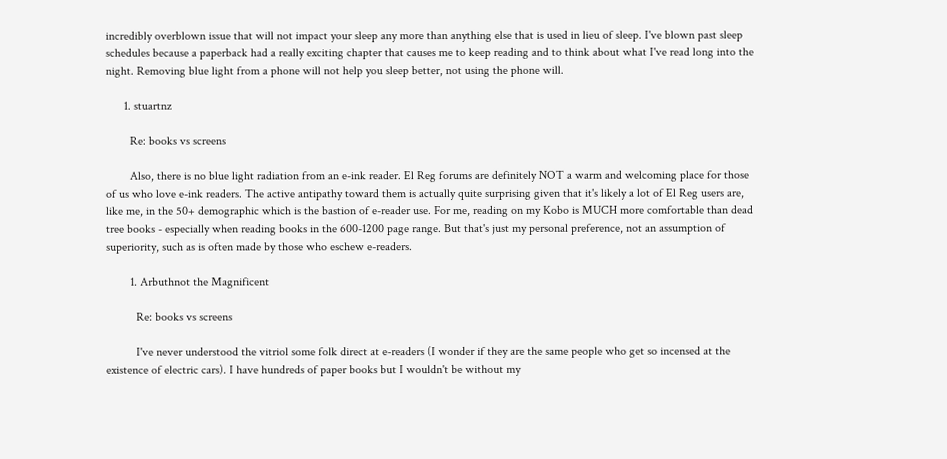incredibly overblown issue that will not impact your sleep any more than anything else that is used in lieu of sleep. I've blown past sleep schedules because a paperback had a really exciting chapter that causes me to keep reading and to think about what I've read long into the night. Removing blue light from a phone will not help you sleep better, not using the phone will.

      1. stuartnz

        Re: books vs screens

        Also, there is no blue light radiation from an e-ink reader. El Reg forums are definitely NOT a warm and welcoming place for those of us who love e-ink readers. The active antipathy toward them is actually quite surprising given that it's likely a lot of El Reg users are, like me, in the 50+ demographic which is the bastion of e-reader use. For me, reading on my Kobo is MUCH more comfortable than dead tree books - especially when reading books in the 600-1200 page range. But that's just my personal preference, not an assumption of superiority, such as is often made by those who eschew e-readers.

        1. Arbuthnot the Magnificent

          Re: books vs screens

          I've never understood the vitriol some folk direct at e-readers (I wonder if they are the same people who get so incensed at the existence of electric cars). I have hundreds of paper books but I wouldn't be without my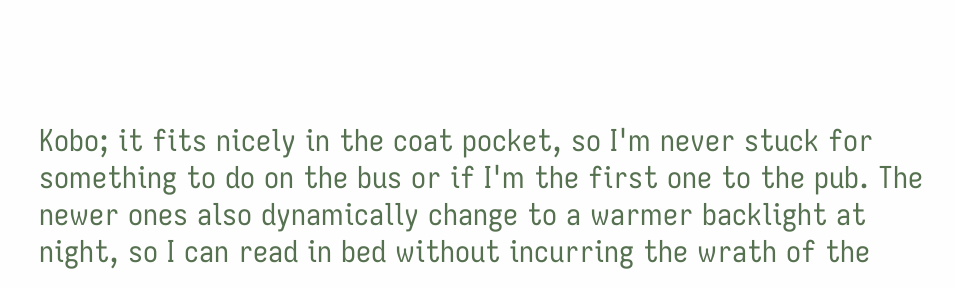Kobo; it fits nicely in the coat pocket, so I'm never stuck for something to do on the bus or if I'm the first one to the pub. The newer ones also dynamically change to a warmer backlight at night, so I can read in bed without incurring the wrath of the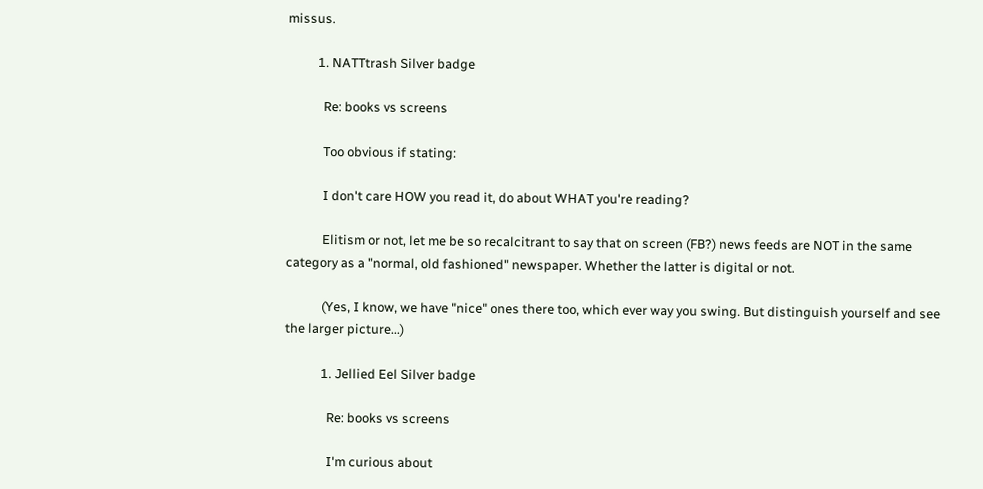missus.

          1. NATTtrash Silver badge

            Re: books vs screens

            Too obvious if stating:

            I don't care HOW you read it, do about WHAT you're reading?

            Elitism or not, let me be so recalcitrant to say that on screen (FB?) news feeds are NOT in the same category as a "normal, old fashioned" newspaper. Whether the latter is digital or not.

            (Yes, I know, we have "nice" ones there too, which ever way you swing. But distinguish yourself and see the larger picture...)

            1. Jellied Eel Silver badge

              Re: books vs screens

              I'm curious about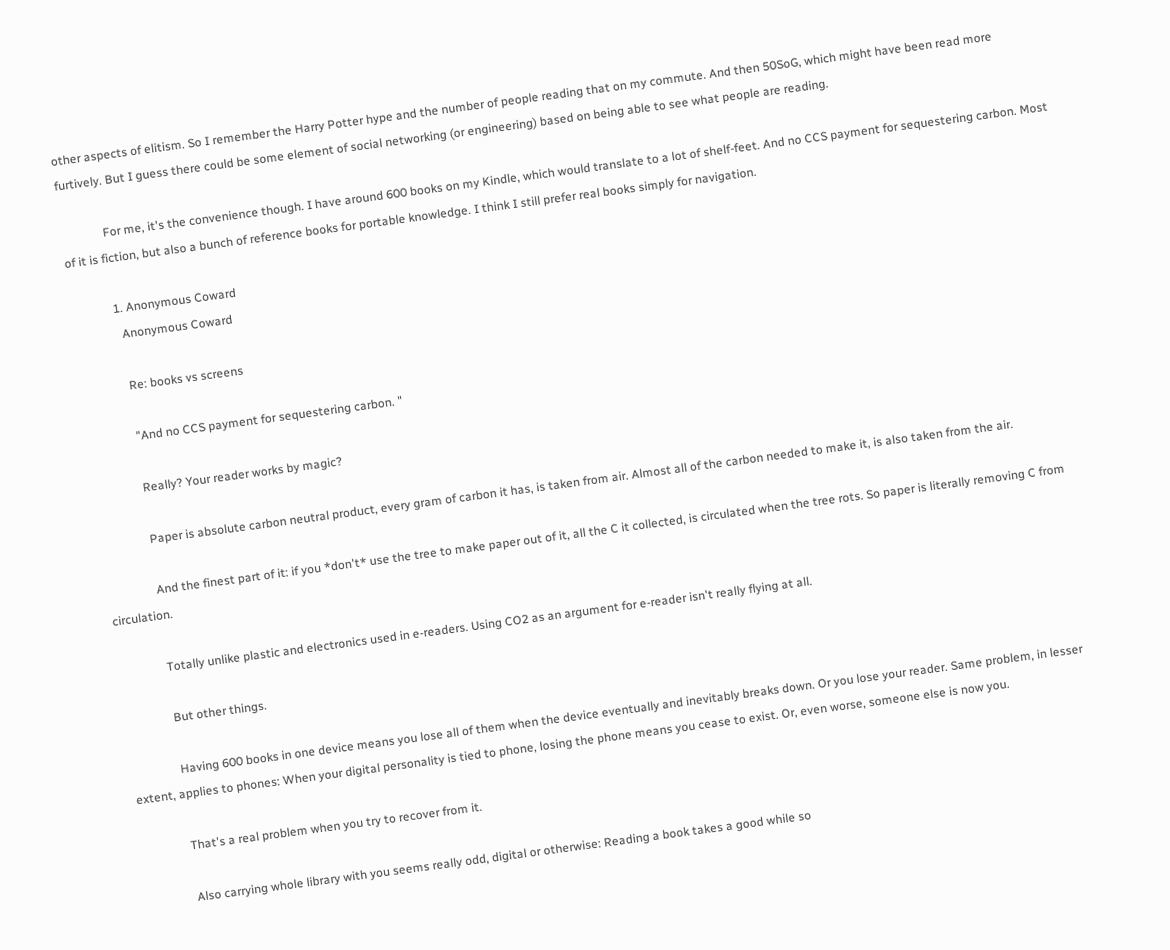other aspects of elitism. So I remember the Harry Potter hype and the number of people reading that on my commute. And then 50SoG, which might have been read more furtively. But I guess there could be some element of social networking (or engineering) based on being able to see what people are reading.

              For me, it's the convenience though. I have around 600 books on my Kindle, which would translate to a lot of shelf-feet. And no CCS payment for sequestering carbon. Most of it is fiction, but also a bunch of reference books for portable knowledge. I think I still prefer real books simply for navigation.

              1. Anonymous Coward
                Anonymous Coward

                Re: books vs screens

                "And no CCS payment for sequestering carbon. "

                Really? Your reader works by magic?

                Paper is absolute carbon neutral product, every gram of carbon it has, is taken from air. Almost all of the carbon needed to make it, is also taken from the air.

                And the finest part of it: if you *don't* use the tree to make paper out of it, all the C it collected, is circulated when the tree rots. So paper is literally removing C from circulation.

                Totally unlike plastic and electronics used in e-readers. Using CO2 as an argument for e-reader isn't really flying at all.

                But other things.

                Having 600 books in one device means you lose all of them when the device eventually and inevitably breaks down. Or you lose your reader. Same problem, in lesser extent, applies to phones: When your digital personality is tied to phone, losing the phone means you cease to exist. Or, even worse, someone else is now you.

                That's a real problem when you try to recover from it.

                Also carrying whole library with you seems really odd, digital or otherwise: Reading a book takes a good while so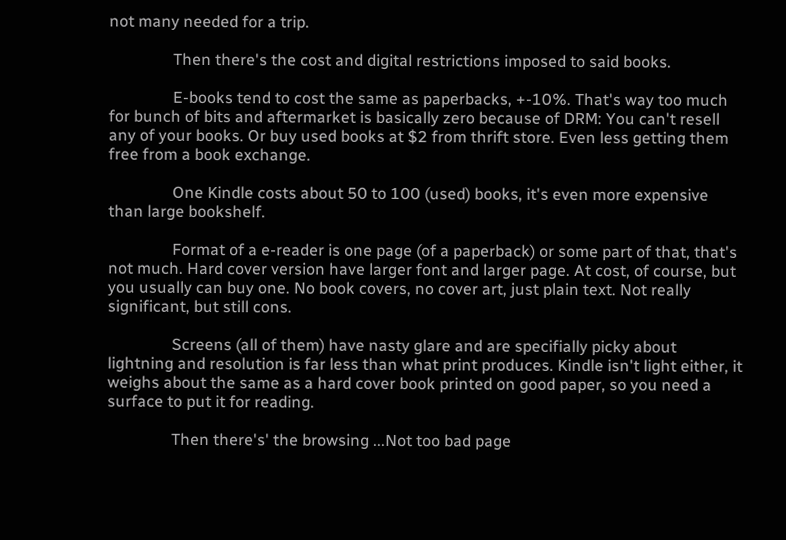not many needed for a trip.

                Then there's the cost and digital restrictions imposed to said books.

                E-books tend to cost the same as paperbacks, +-10%. That's way too much for bunch of bits and aftermarket is basically zero because of DRM: You can't resell any of your books. Or buy used books at $2 from thrift store. Even less getting them free from a book exchange.

                One Kindle costs about 50 to 100 (used) books, it's even more expensive than large bookshelf.

                Format of a e-reader is one page (of a paperback) or some part of that, that's not much. Hard cover version have larger font and larger page. At cost, of course, but you usually can buy one. No book covers, no cover art, just plain text. Not really significant, but still cons.

                Screens (all of them) have nasty glare and are specifially picky about lightning and resolution is far less than what print produces. Kindle isn't light either, it weighs about the same as a hard cover book printed on good paper, so you need a surface to put it for reading.

                Then there's' the browsing ...Not too bad page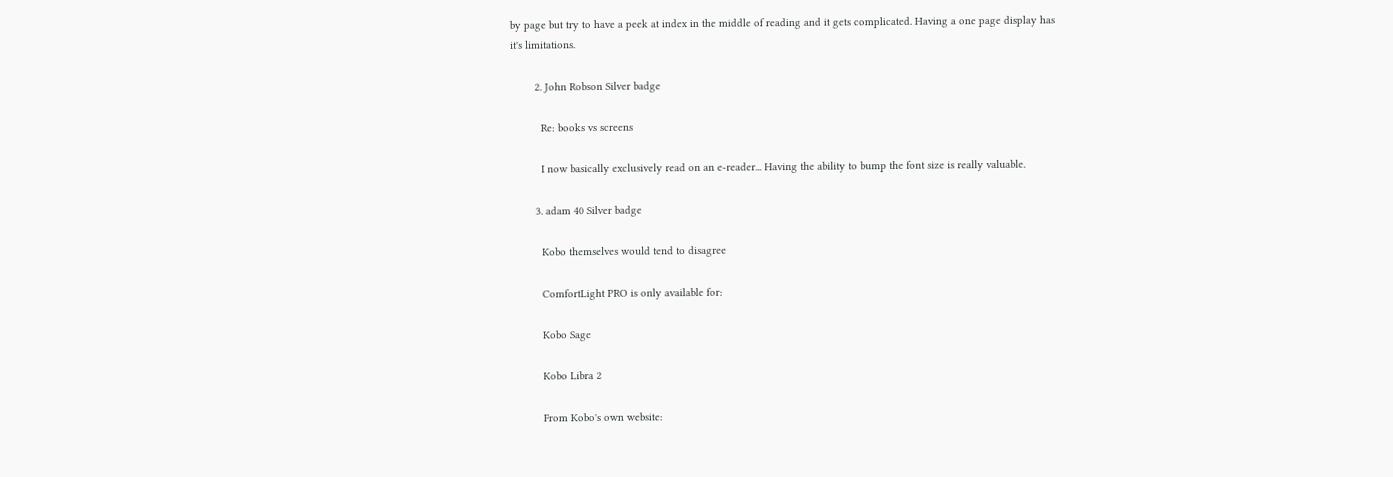by page but try to have a peek at index in the middle of reading and it gets complicated. Having a one page display has it's limitations.

        2. John Robson Silver badge

          Re: books vs screens

          I now basically exclusively read on an e-reader... Having the ability to bump the font size is really valuable.

        3. adam 40 Silver badge

          Kobo themselves would tend to disagree

          ComfortLight PRO is only available for:

          Kobo Sage

          Kobo Libra 2

          From Kobo's own website: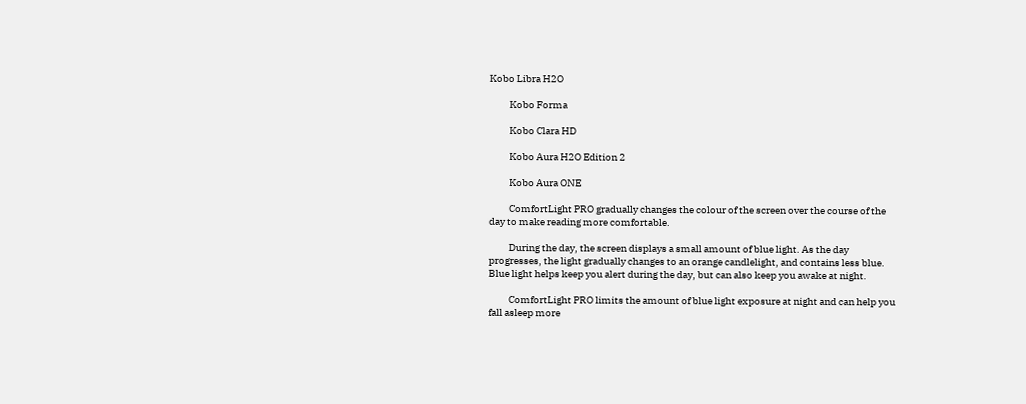Kobo Libra H2O

          Kobo Forma

          Kobo Clara HD

          Kobo Aura H2O Edition 2

          Kobo Aura ONE

          ComfortLight PRO gradually changes the colour of the screen over the course of the day to make reading more comfortable.

          During the day, the screen displays a small amount of blue light. As the day progresses, the light gradually changes to an orange candlelight, and contains less blue. Blue light helps keep you alert during the day, but can also keep you awake at night.

          ComfortLight PRO limits the amount of blue light exposure at night and can help you fall asleep more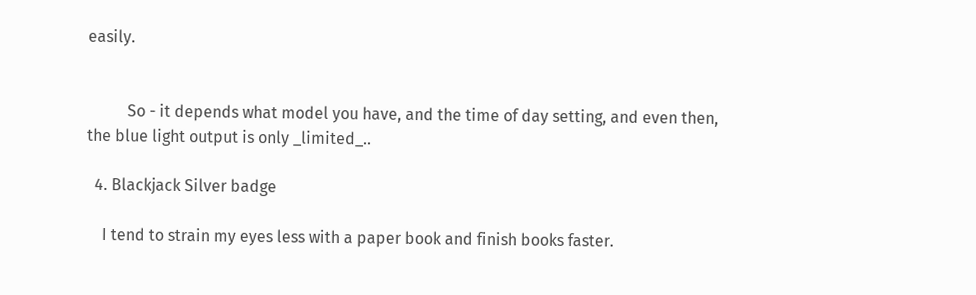easily.


          So - it depends what model you have, and the time of day setting, and even then, the blue light output is only _limited_..

  4. Blackjack Silver badge

    I tend to strain my eyes less with a paper book and finish books faster.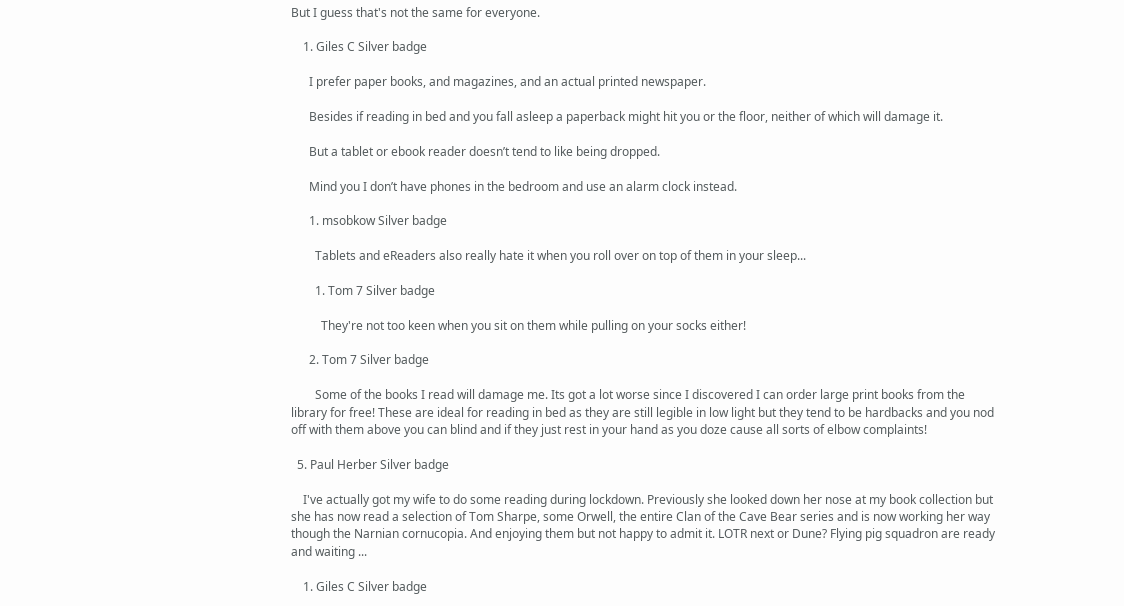But I guess that's not the same for everyone.

    1. Giles C Silver badge

      I prefer paper books, and magazines, and an actual printed newspaper.

      Besides if reading in bed and you fall asleep a paperback might hit you or the floor, neither of which will damage it.

      But a tablet or ebook reader doesn’t tend to like being dropped.

      Mind you I don’t have phones in the bedroom and use an alarm clock instead.

      1. msobkow Silver badge

        Tablets and eReaders also really hate it when you roll over on top of them in your sleep...

        1. Tom 7 Silver badge

          They're not too keen when you sit on them while pulling on your socks either!

      2. Tom 7 Silver badge

        Some of the books I read will damage me. Its got a lot worse since I discovered I can order large print books from the library for free! These are ideal for reading in bed as they are still legible in low light but they tend to be hardbacks and you nod off with them above you can blind and if they just rest in your hand as you doze cause all sorts of elbow complaints!

  5. Paul Herber Silver badge

    I've actually got my wife to do some reading during lockdown. Previously she looked down her nose at my book collection but she has now read a selection of Tom Sharpe, some Orwell, the entire Clan of the Cave Bear series and is now working her way though the Narnian cornucopia. And enjoying them but not happy to admit it. LOTR next or Dune? Flying pig squadron are ready and waiting ...

    1. Giles C Silver badge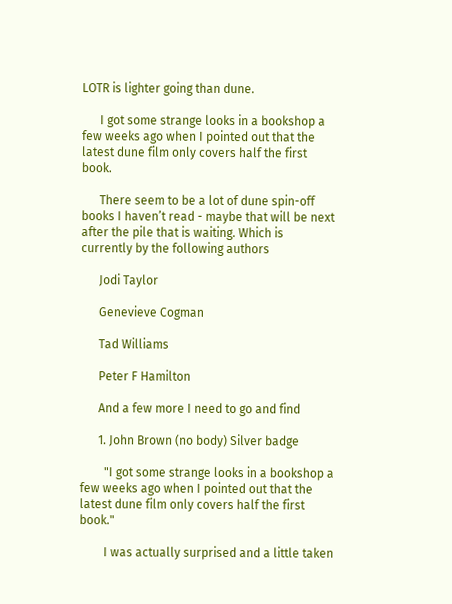LOTR is lighter going than dune.

      I got some strange looks in a bookshop a few weeks ago when I pointed out that the latest dune film only covers half the first book.

      There seem to be a lot of dune spin-off books I haven’t read - maybe that will be next after the pile that is waiting. Which is currently by the following authors

      Jodi Taylor

      Genevieve Cogman

      Tad Williams

      Peter F Hamilton

      And a few more I need to go and find

      1. John Brown (no body) Silver badge

        "I got some strange looks in a bookshop a few weeks ago when I pointed out that the latest dune film only covers half the first book."

        I was actually surprised and a little taken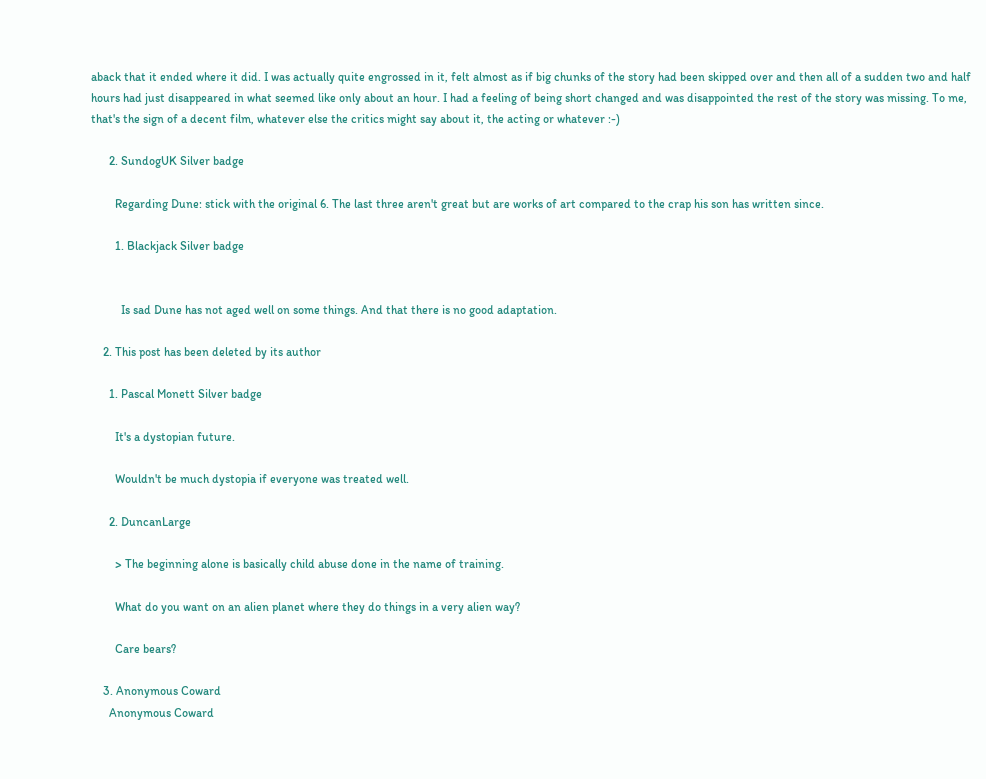aback that it ended where it did. I was actually quite engrossed in it, felt almost as if big chunks of the story had been skipped over and then all of a sudden two and half hours had just disappeared in what seemed like only about an hour. I had a feeling of being short changed and was disappointed the rest of the story was missing. To me, that's the sign of a decent film, whatever else the critics might say about it, the acting or whatever :-)

      2. SundogUK Silver badge

        Regarding Dune: stick with the original 6. The last three aren't great but are works of art compared to the crap his son has written since.

        1. Blackjack Silver badge


          Is sad Dune has not aged well on some things. And that there is no good adaptation.

    2. This post has been deleted by its author

      1. Pascal Monett Silver badge

        It's a dystopian future.

        Wouldn't be much dystopia if everyone was treated well.

      2. DuncanLarge

        > The beginning alone is basically child abuse done in the name of training.

        What do you want on an alien planet where they do things in a very alien way?

        Care bears?

    3. Anonymous Coward
      Anonymous Coward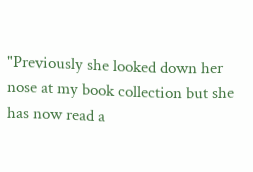"Previously she looked down her nose at my book collection but she has now read a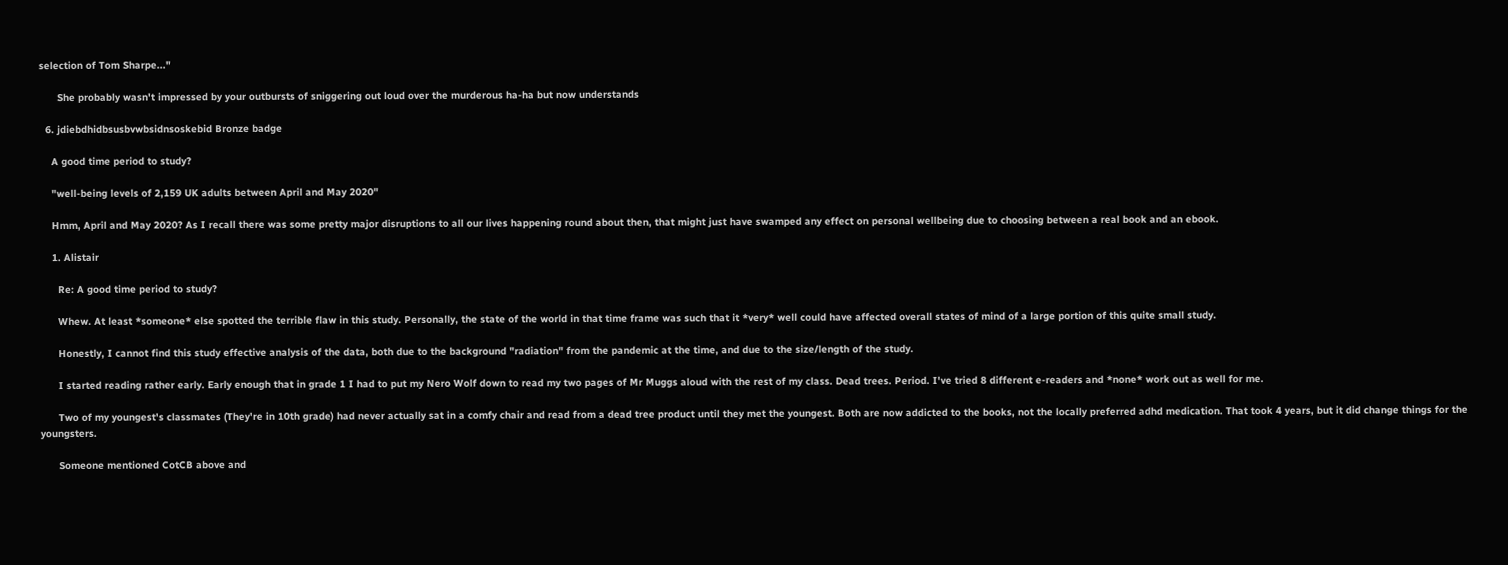selection of Tom Sharpe..."

      She probably wasn't impressed by your outbursts of sniggering out loud over the murderous ha-ha but now understands

  6. jdiebdhidbsusbvwbsidnsoskebid Bronze badge

    A good time period to study?

    "well-being levels of 2,159 UK adults between April and May 2020"

    Hmm, April and May 2020? As I recall there was some pretty major disruptions to all our lives happening round about then, that might just have swamped any effect on personal wellbeing due to choosing between a real book and an ebook.

    1. Alistair

      Re: A good time period to study?

      Whew. At least *someone* else spotted the terrible flaw in this study. Personally, the state of the world in that time frame was such that it *very* well could have affected overall states of mind of a large portion of this quite small study.

      Honestly, I cannot find this study effective analysis of the data, both due to the background "radiation" from the pandemic at the time, and due to the size/length of the study.

      I started reading rather early. Early enough that in grade 1 I had to put my Nero Wolf down to read my two pages of Mr Muggs aloud with the rest of my class. Dead trees. Period. I've tried 8 different e-readers and *none* work out as well for me.

      Two of my youngest's classmates (They're in 10th grade) had never actually sat in a comfy chair and read from a dead tree product until they met the youngest. Both are now addicted to the books, not the locally preferred adhd medication. That took 4 years, but it did change things for the youngsters.

      Someone mentioned CotCB above and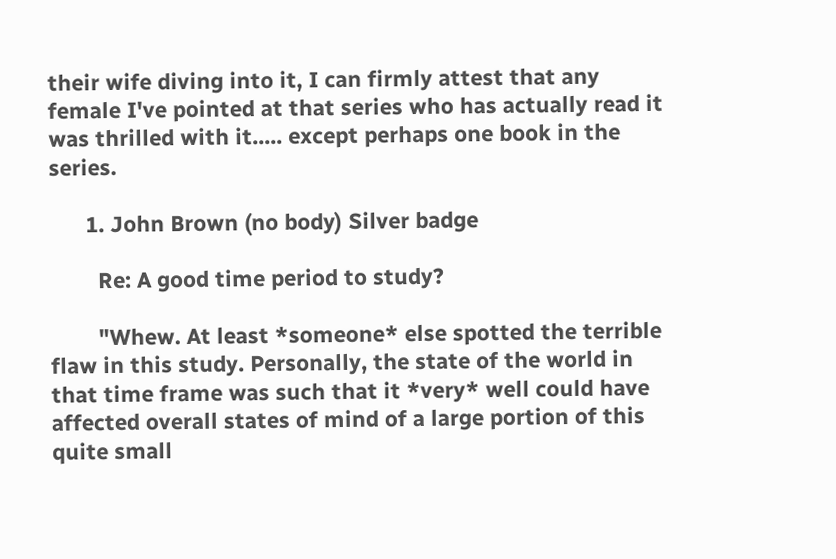their wife diving into it, I can firmly attest that any female I've pointed at that series who has actually read it was thrilled with it..... except perhaps one book in the series.

      1. John Brown (no body) Silver badge

        Re: A good time period to study?

        "Whew. At least *someone* else spotted the terrible flaw in this study. Personally, the state of the world in that time frame was such that it *very* well could have affected overall states of mind of a large portion of this quite small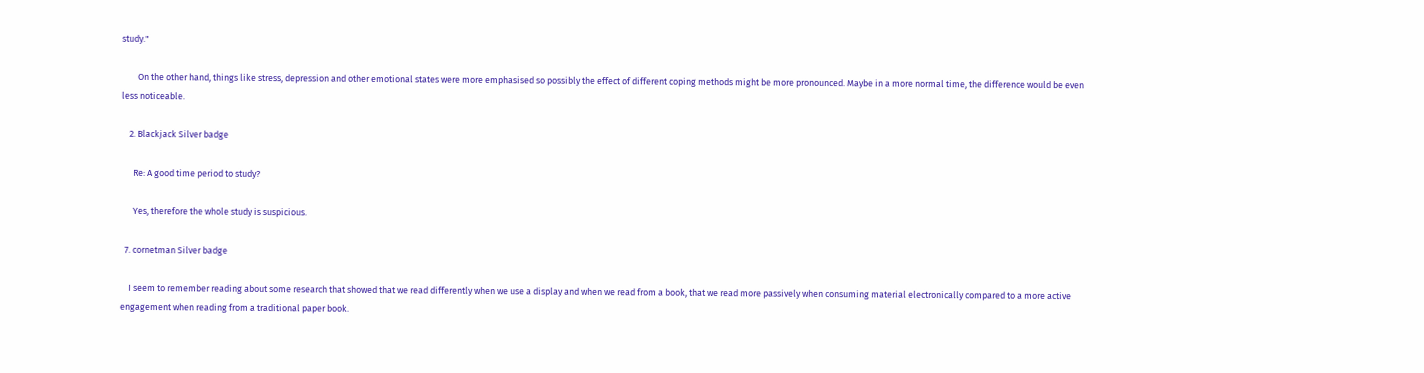study."

        On the other hand, things like stress, depression and other emotional states were more emphasised so possibly the effect of different coping methods might be more pronounced. Maybe in a more normal time, the difference would be even less noticeable.

    2. Blackjack Silver badge

      Re: A good time period to study?

      Yes, therefore the whole study is suspicious.

  7. cornetman Silver badge

    I seem to remember reading about some research that showed that we read differently when we use a display and when we read from a book, that we read more passively when consuming material electronically compared to a more active engagement when reading from a traditional paper book.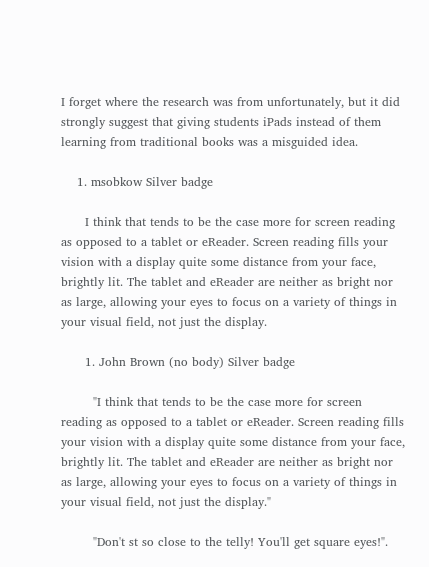I forget where the research was from unfortunately, but it did strongly suggest that giving students iPads instead of them learning from traditional books was a misguided idea.

    1. msobkow Silver badge

      I think that tends to be the case more for screen reading as opposed to a tablet or eReader. Screen reading fills your vision with a display quite some distance from your face, brightly lit. The tablet and eReader are neither as bright nor as large, allowing your eyes to focus on a variety of things in your visual field, not just the display.

      1. John Brown (no body) Silver badge

        "I think that tends to be the case more for screen reading as opposed to a tablet or eReader. Screen reading fills your vision with a display quite some distance from your face, brightly lit. The tablet and eReader are neither as bright nor as large, allowing your eyes to focus on a variety of things in your visual field, not just the display."

        "Don't st so close to the telly! You'll get square eyes!".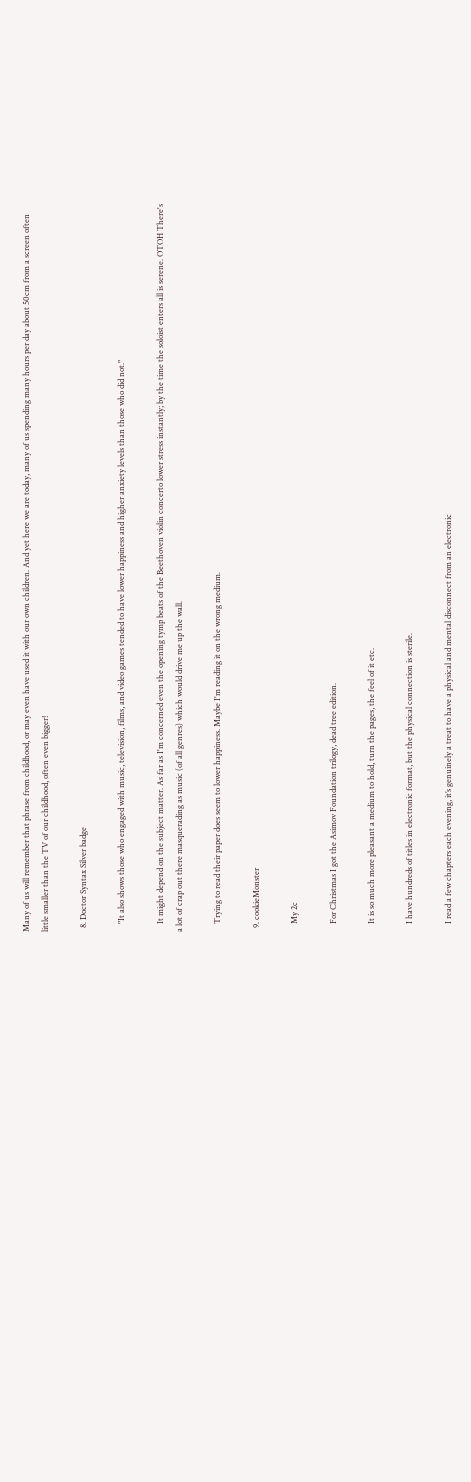Many of us will remember that phrase from childhood, or may even have used it with our own children. And yet here we are today, many of us spending many hours per day about 50cm from a screen often little smaller than the TV of our childhood, often even bigger!

  8. Doctor Syntax Silver badge

    "It also shows those who engaged with music, television, films, and video games tended to have lower happiness and higher anxiety levels than those who did not."

    It might depend on the subject matter. As far as I'm concerned even the opening tymp beats of the Beethoven violin concerto lower stress instantly; by the time the soloist enters all is serene. OTOH There's a lot of crap out there masquerading as music (of all genres) which would drive me up the wall.

    Trying to read their paper does seem to lower happiness. Maybe I'm reading it on the wrong medium.

  9. cookieMonster

    My 2c

    For Christmas I got the Asimov Foundation trilogy, dead tree edition.

    It is so much more pleasant a medium to hold, turn the pages, the feel of it etc.

    I have hundreds of titles in electronic format, but the physical connection is sterile.

    I read a few chapters each evening, it’s genuinely a treat to have a physical and mental disconnect from an electronic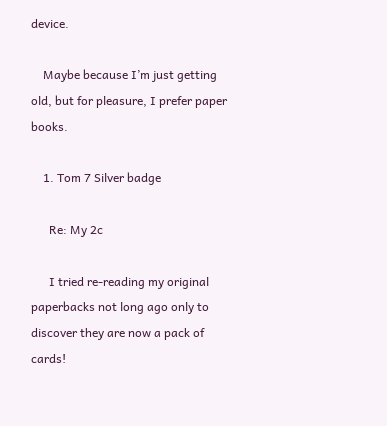device.

    Maybe because I’m just getting old, but for pleasure, I prefer paper books.

    1. Tom 7 Silver badge

      Re: My 2c

      I tried re-reading my original paperbacks not long ago only to discover they are now a pack of cards!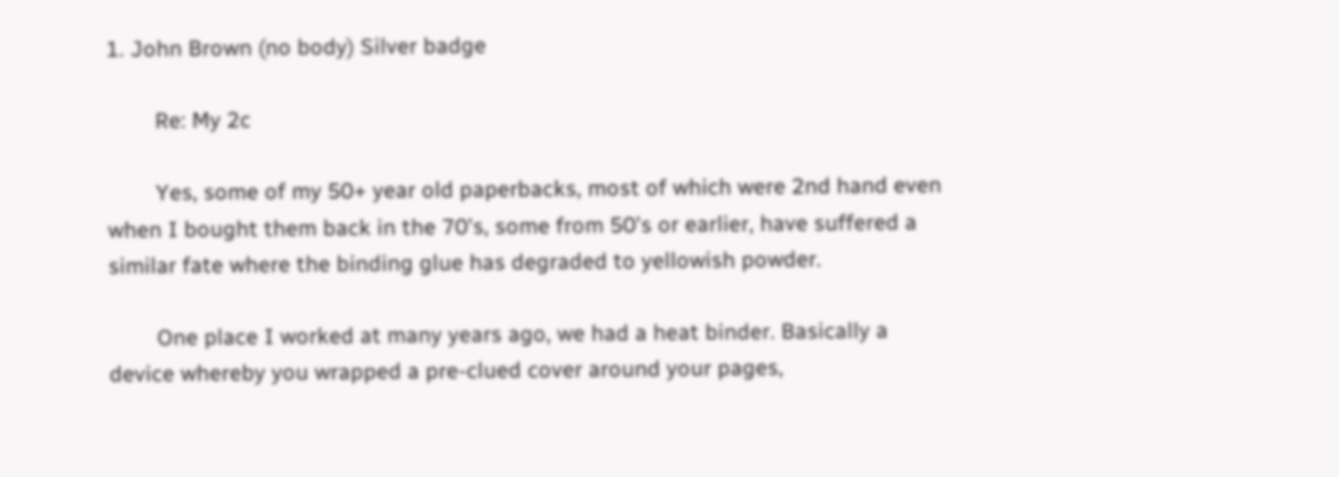1. John Brown (no body) Silver badge

        Re: My 2c

        Yes, some of my 50+ year old paperbacks, most of which were 2nd hand even when I bought them back in the 70's, some from 50's or earlier, have suffered a similar fate where the binding glue has degraded to yellowish powder.

        One place I worked at many years ago, we had a heat binder. Basically a device whereby you wrapped a pre-clued cover around your pages,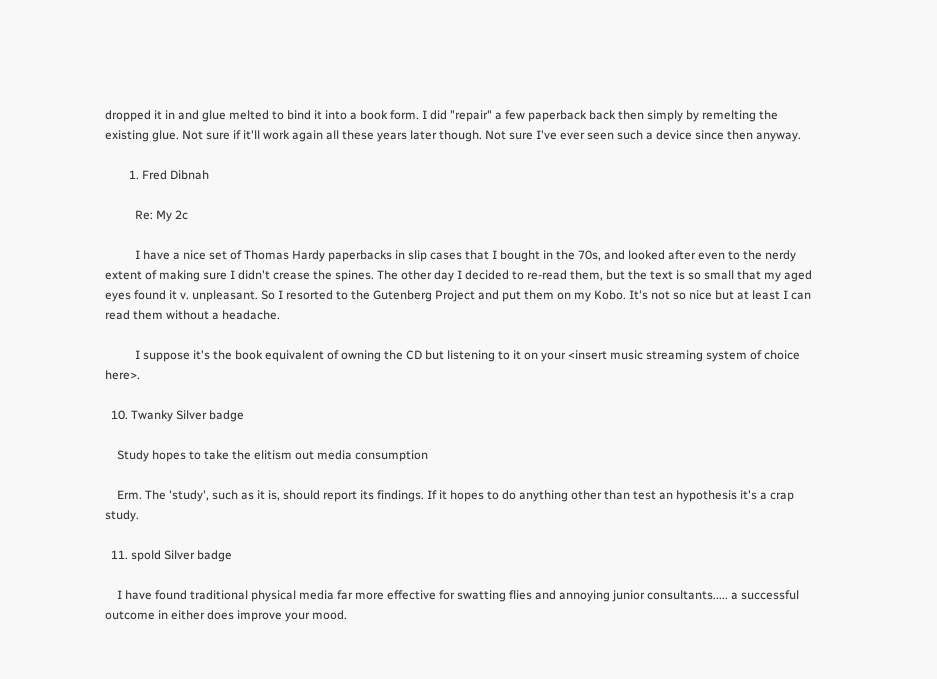dropped it in and glue melted to bind it into a book form. I did "repair" a few paperback back then simply by remelting the existing glue. Not sure if it'll work again all these years later though. Not sure I've ever seen such a device since then anyway.

        1. Fred Dibnah

          Re: My 2c

          I have a nice set of Thomas Hardy paperbacks in slip cases that I bought in the 70s, and looked after even to the nerdy extent of making sure I didn't crease the spines. The other day I decided to re-read them, but the text is so small that my aged eyes found it v. unpleasant. So I resorted to the Gutenberg Project and put them on my Kobo. It's not so nice but at least I can read them without a headache.

          I suppose it's the book equivalent of owning the CD but listening to it on your <insert music streaming system of choice here>.

  10. Twanky Silver badge

    Study hopes to take the elitism out media consumption

    Erm. The 'study', such as it is, should report its findings. If it hopes to do anything other than test an hypothesis it's a crap study.

  11. spold Silver badge

    I have found traditional physical media far more effective for swatting flies and annoying junior consultants..... a successful outcome in either does improve your mood.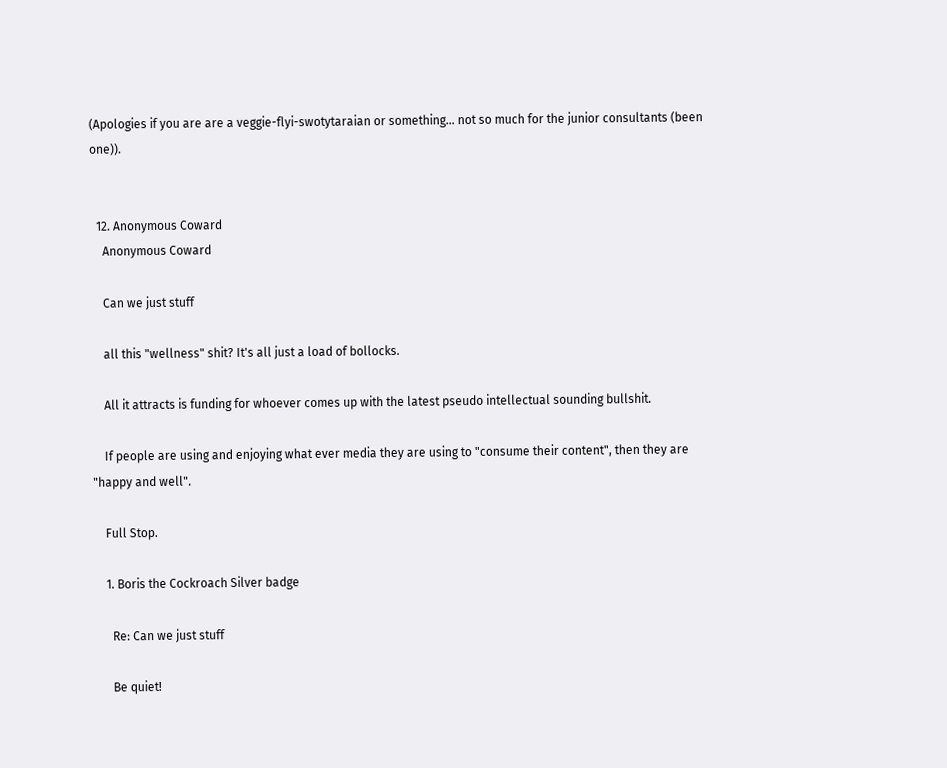(Apologies if you are are a veggie-flyi-swotytaraian or something... not so much for the junior consultants (been one)).


  12. Anonymous Coward
    Anonymous Coward

    Can we just stuff

    all this "wellness" shit? It's all just a load of bollocks.

    All it attracts is funding for whoever comes up with the latest pseudo intellectual sounding bullshit.

    If people are using and enjoying what ever media they are using to "consume their content", then they are "happy and well".

    Full Stop.

    1. Boris the Cockroach Silver badge

      Re: Can we just stuff

      Be quiet!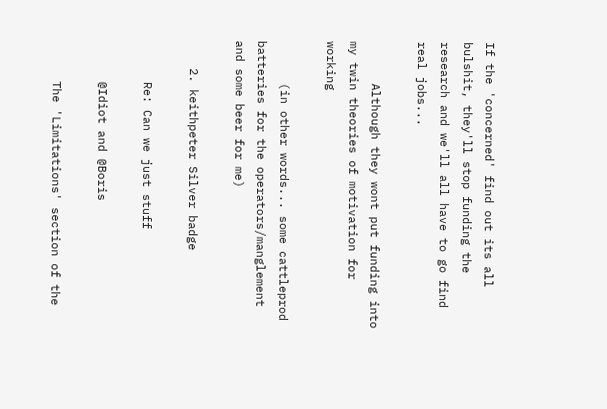If the 'concerned' find out its all bulshit, they'll stop funding the research and we'll all have to go find real jobs...

      Although they wont put funding into my twin theories of motivation for working

      (in other words... some cattleprod batteries for the operators/manglement and some beer for me)

    2. keithpeter Silver badge

      Re: Can we just stuff

      @Idiot and @Boris

      The 'Limitations' section of the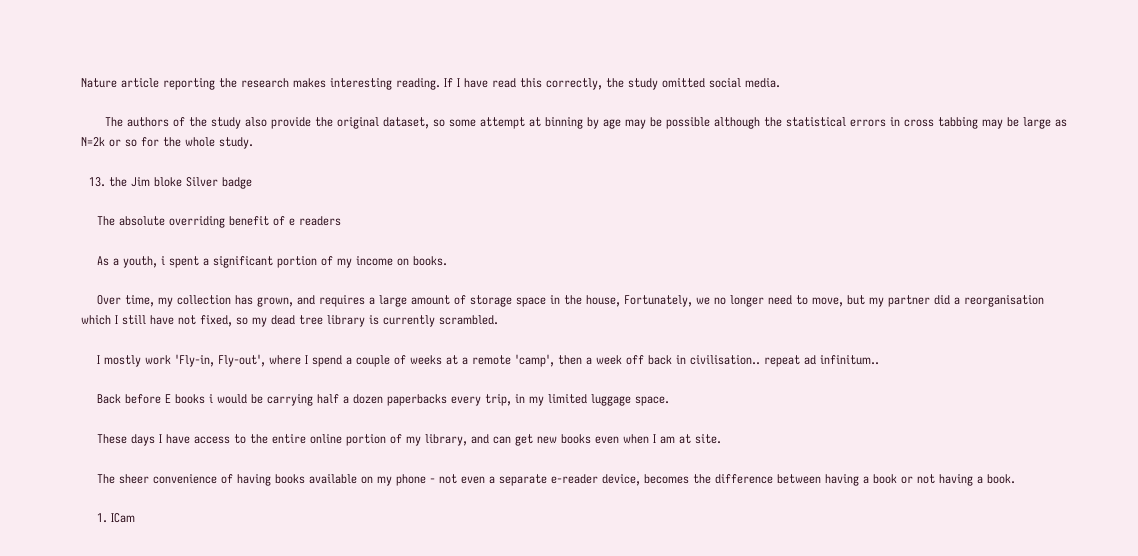Nature article reporting the research makes interesting reading. If I have read this correctly, the study omitted social media.

      The authors of the study also provide the original dataset, so some attempt at binning by age may be possible although the statistical errors in cross tabbing may be large as N=2k or so for the whole study.

  13. the Jim bloke Silver badge

    The absolute overriding benefit of e readers

    As a youth, i spent a significant portion of my income on books.

    Over time, my collection has grown, and requires a large amount of storage space in the house, Fortunately, we no longer need to move, but my partner did a reorganisation which I still have not fixed, so my dead tree library is currently scrambled.

    I mostly work 'Fly-in, Fly-out', where I spend a couple of weeks at a remote 'camp', then a week off back in civilisation.. repeat ad infinitum..

    Back before E books i would be carrying half a dozen paperbacks every trip, in my limited luggage space.

    These days I have access to the entire online portion of my library, and can get new books even when I am at site.

    The sheer convenience of having books available on my phone - not even a separate e-reader device, becomes the difference between having a book or not having a book.

    1. ICam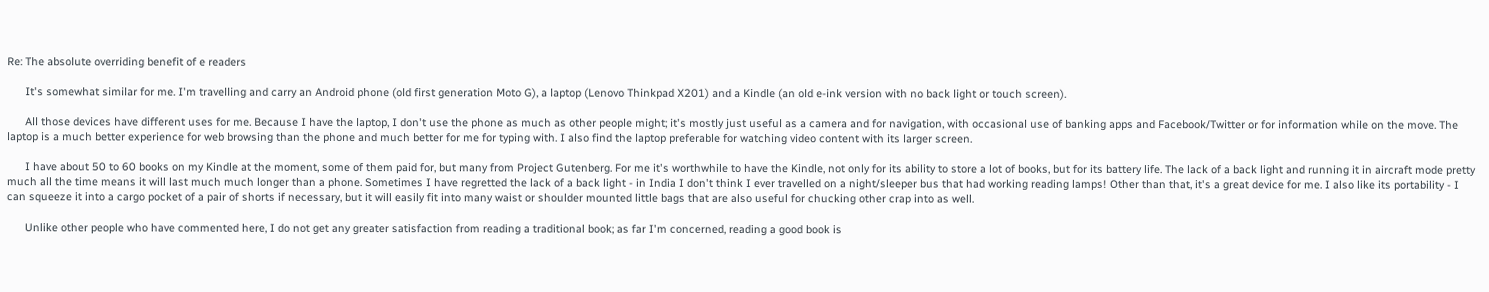Re: The absolute overriding benefit of e readers

      It's somewhat similar for me. I'm travelling and carry an Android phone (old first generation Moto G), a laptop (Lenovo Thinkpad X201) and a Kindle (an old e-ink version with no back light or touch screen).

      All those devices have different uses for me. Because I have the laptop, I don't use the phone as much as other people might; it's mostly just useful as a camera and for navigation, with occasional use of banking apps and Facebook/Twitter or for information while on the move. The laptop is a much better experience for web browsing than the phone and much better for me for typing with. I also find the laptop preferable for watching video content with its larger screen.

      I have about 50 to 60 books on my Kindle at the moment, some of them paid for, but many from Project Gutenberg. For me it's worthwhile to have the Kindle, not only for its ability to store a lot of books, but for its battery life. The lack of a back light and running it in aircraft mode pretty much all the time means it will last much much longer than a phone. Sometimes I have regretted the lack of a back light - in India I don't think I ever travelled on a night/sleeper bus that had working reading lamps! Other than that, it's a great device for me. I also like its portability - I can squeeze it into a cargo pocket of a pair of shorts if necessary, but it will easily fit into many waist or shoulder mounted little bags that are also useful for chucking other crap into as well.

      Unlike other people who have commented here, I do not get any greater satisfaction from reading a traditional book; as far I'm concerned, reading a good book is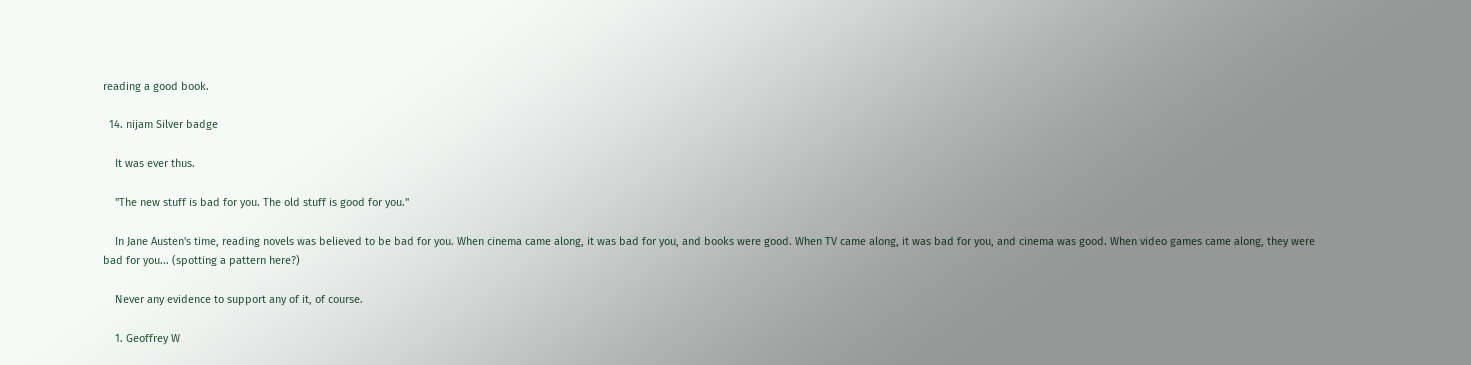reading a good book.

  14. nijam Silver badge

    It was ever thus.

    "The new stuff is bad for you. The old stuff is good for you."

    In Jane Austen's time, reading novels was believed to be bad for you. When cinema came along, it was bad for you, and books were good. When TV came along, it was bad for you, and cinema was good. When video games came along, they were bad for you... (spotting a pattern here?)

    Never any evidence to support any of it, of course.

    1. Geoffrey W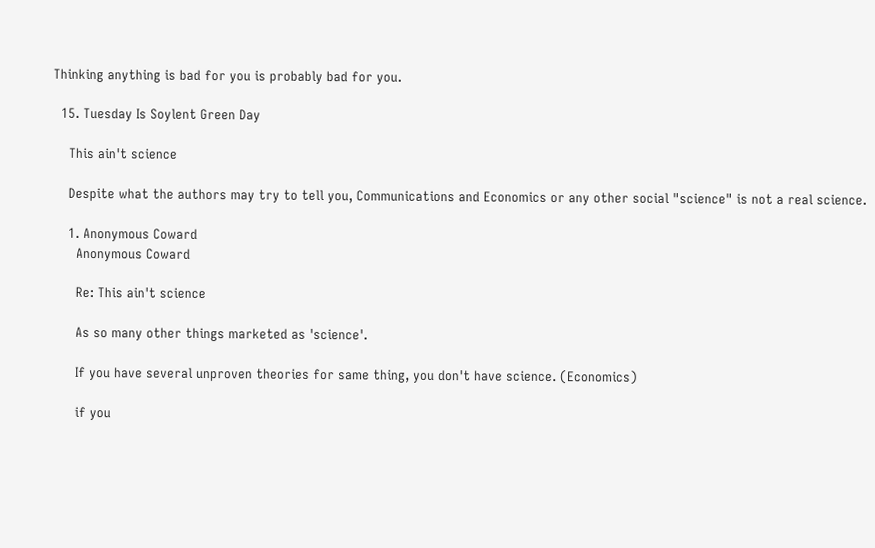Thinking anything is bad for you is probably bad for you.

  15. Tuesday Is Soylent Green Day

    This ain't science

    Despite what the authors may try to tell you, Communications and Economics or any other social "science" is not a real science.

    1. Anonymous Coward
      Anonymous Coward

      Re: This ain't science

      As so many other things marketed as 'science'.

      If you have several unproven theories for same thing, you don't have science. (Economics)

      if you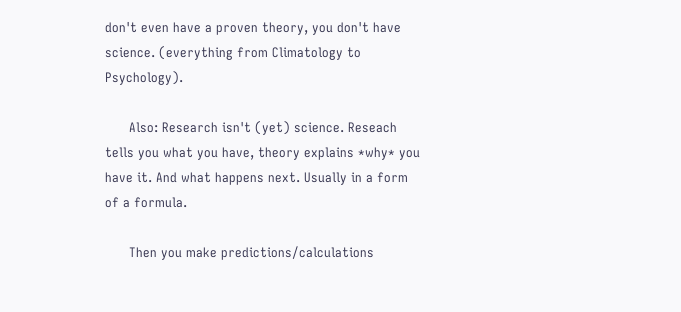don't even have a proven theory, you don't have science. (everything from Climatology to Psychology).

      Also: Research isn't (yet) science. Reseach tells you what you have, theory explains *why* you have it. And what happens next. Usually in a form of a formula.

      Then you make predictions/calculations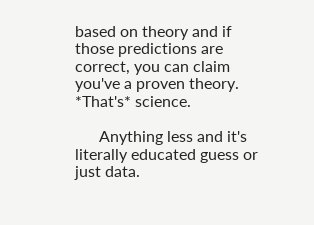based on theory and if those predictions are correct, you can claim you've a proven theory. *That's* science.

      Anything less and it's literally educated guess or just data.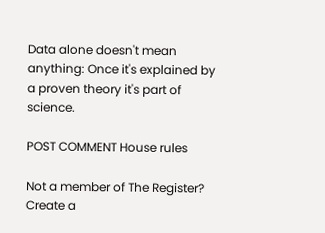Data alone doesn't mean anything: Once it's explained by a proven theory it's part of science.

POST COMMENT House rules

Not a member of The Register? Create a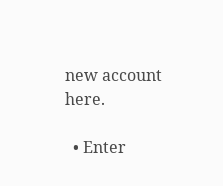new account here.

  • Enter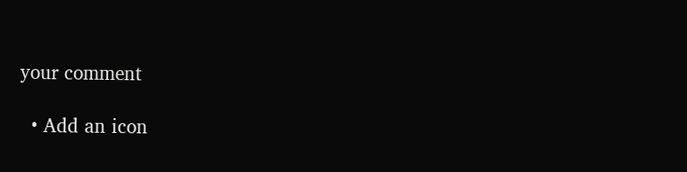your comment

  • Add an icon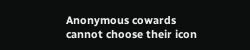Anonymous cowards cannot choose their icon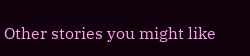Other stories you might like